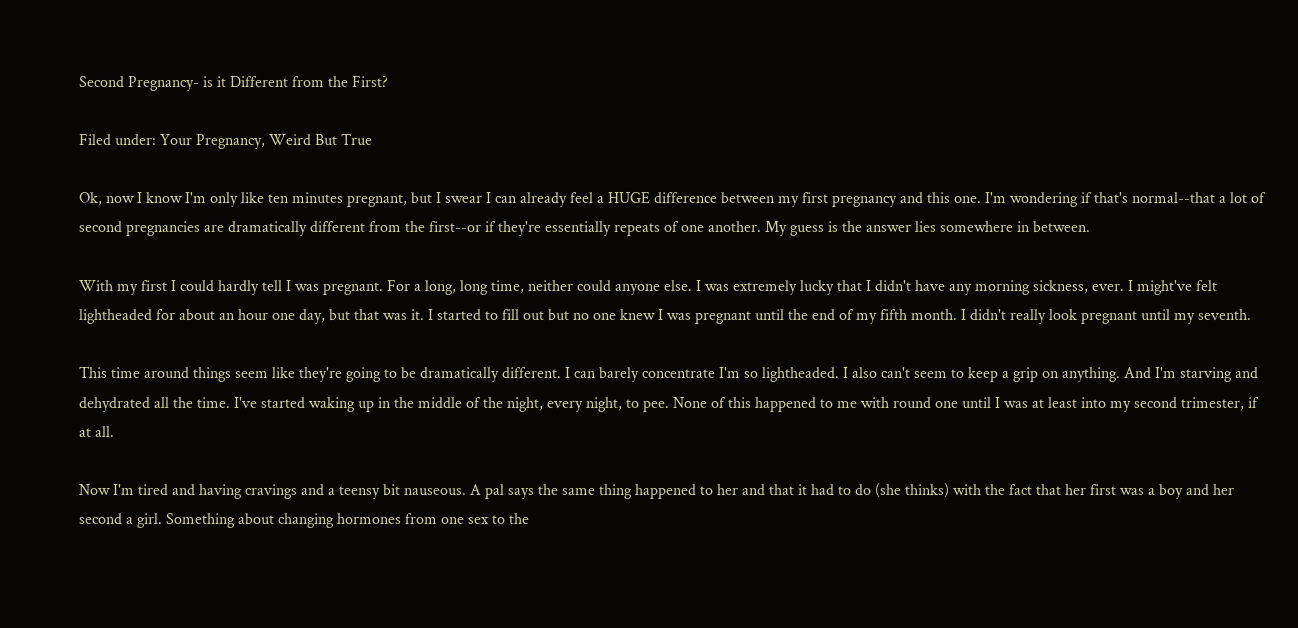Second Pregnancy- is it Different from the First?

Filed under: Your Pregnancy, Weird But True

Ok, now I know I'm only like ten minutes pregnant, but I swear I can already feel a HUGE difference between my first pregnancy and this one. I'm wondering if that's normal--that a lot of second pregnancies are dramatically different from the first--or if they're essentially repeats of one another. My guess is the answer lies somewhere in between.

With my first I could hardly tell I was pregnant. For a long, long time, neither could anyone else. I was extremely lucky that I didn't have any morning sickness, ever. I might've felt lightheaded for about an hour one day, but that was it. I started to fill out but no one knew I was pregnant until the end of my fifth month. I didn't really look pregnant until my seventh.

This time around things seem like they're going to be dramatically different. I can barely concentrate I'm so lightheaded. I also can't seem to keep a grip on anything. And I'm starving and dehydrated all the time. I've started waking up in the middle of the night, every night, to pee. None of this happened to me with round one until I was at least into my second trimester, if at all.

Now I'm tired and having cravings and a teensy bit nauseous. A pal says the same thing happened to her and that it had to do (she thinks) with the fact that her first was a boy and her second a girl. Something about changing hormones from one sex to the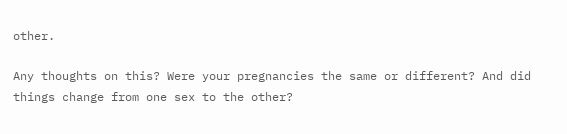other.

Any thoughts on this? Were your pregnancies the same or different? And did things change from one sex to the other?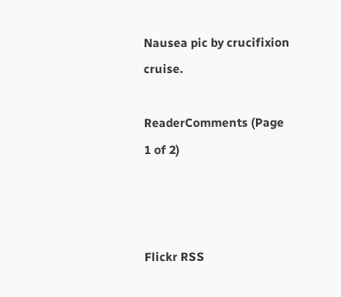Nausea pic by crucifixion cruise.

ReaderComments (Page 1 of 2)



Flickr RSS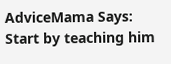AdviceMama Says:
Start by teaching him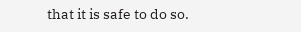that it is safe to do so.